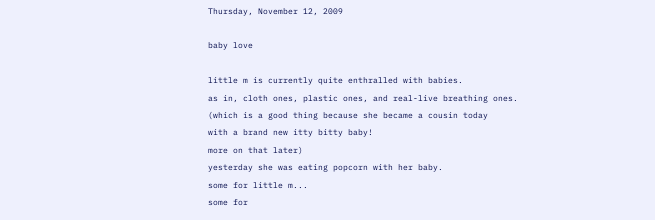Thursday, November 12, 2009

baby love

little m is currently quite enthralled with babies.
as in, cloth ones, plastic ones, and real-live breathing ones.
(which is a good thing because she became a cousin today
with a brand new itty bitty baby!
more on that later)
yesterday she was eating popcorn with her baby.
some for little m...
some for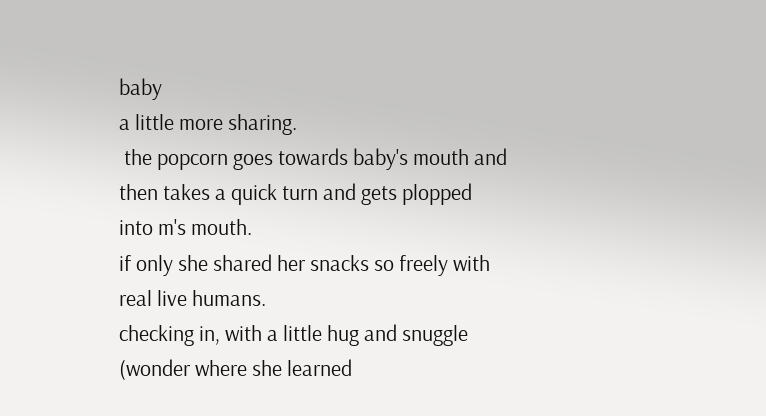baby
a little more sharing.
 the popcorn goes towards baby's mouth and
then takes a quick turn and gets plopped into m's mouth.
if only she shared her snacks so freely with real live humans.
checking in, with a little hug and snuggle
(wonder where she learned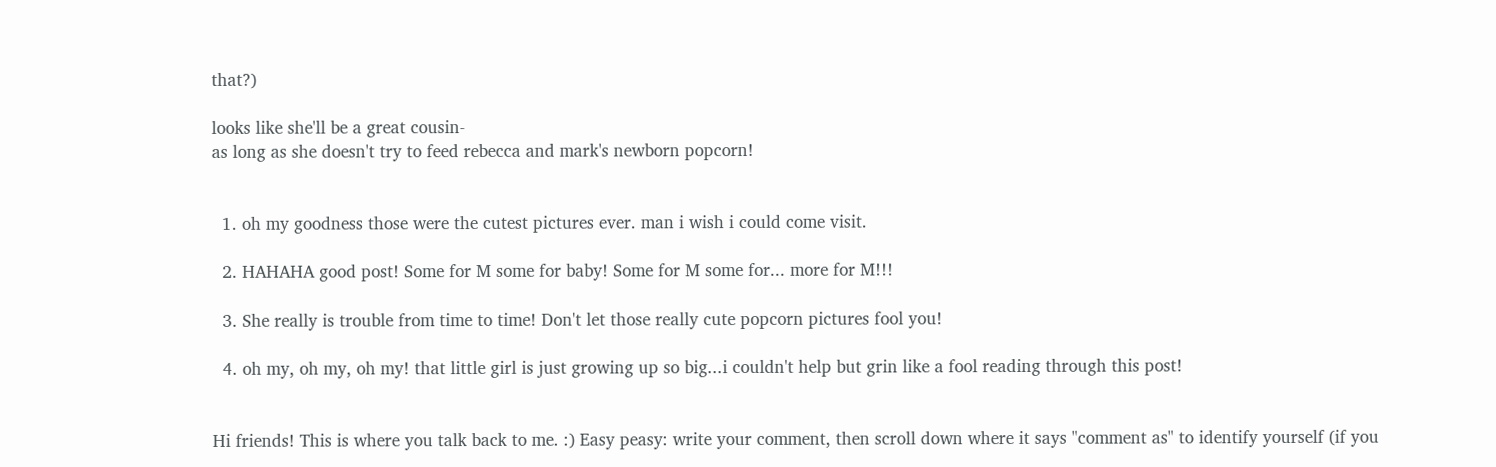that?)

looks like she'll be a great cousin-
as long as she doesn't try to feed rebecca and mark's newborn popcorn!


  1. oh my goodness those were the cutest pictures ever. man i wish i could come visit.

  2. HAHAHA good post! Some for M some for baby! Some for M some for... more for M!!!

  3. She really is trouble from time to time! Don't let those really cute popcorn pictures fool you!

  4. oh my, oh my, oh my! that little girl is just growing up so big...i couldn't help but grin like a fool reading through this post!


Hi friends! This is where you talk back to me. :) Easy peasy: write your comment, then scroll down where it says "comment as" to identify yourself (if you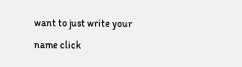want to just write your name click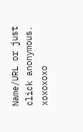Name/URL or just click anonymous. xoxoxoxo